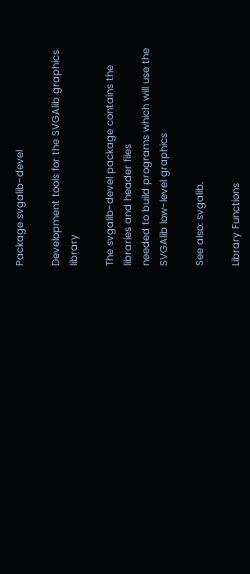Package svgalib-devel

Development tools for the SVGAlib graphics library

The svgalib-devel package contains the libraries and header files
needed to build programs which will use the SVGAlib low-level graphics

See also: svgalib.

Library Functions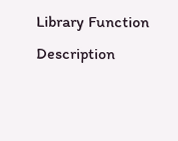Library Function Description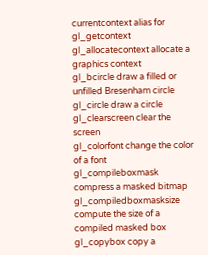currentcontext alias for gl_getcontext
gl_allocatecontext allocate a graphics context
gl_bcircle draw a filled or unfilled Bresenham circle
gl_circle draw a circle
gl_clearscreen clear the screen
gl_colorfont change the color of a font
gl_compileboxmask compress a masked bitmap
gl_compiledboxmasksize compute the size of a compiled masked box
gl_copybox copy a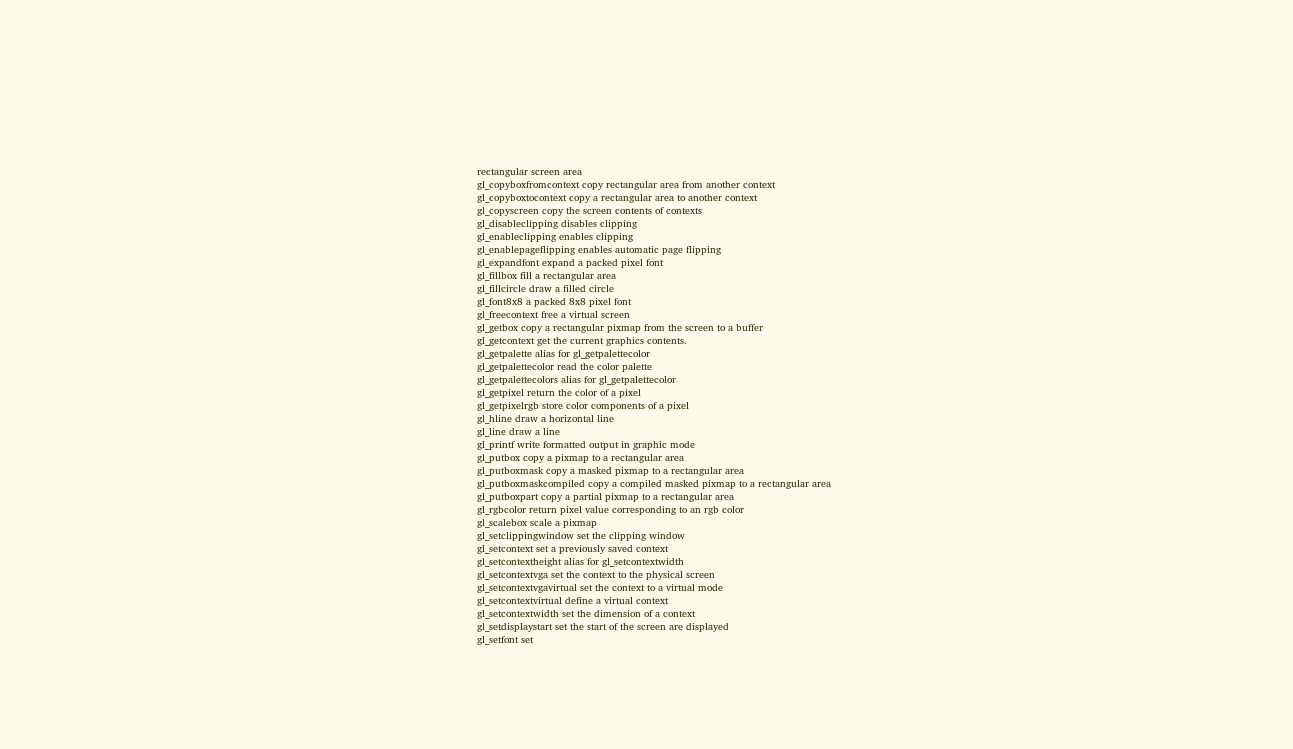rectangular screen area
gl_copyboxfromcontext copy rectangular area from another context
gl_copyboxtocontext copy a rectangular area to another context
gl_copyscreen copy the screen contents of contexts
gl_disableclipping disables clipping
gl_enableclipping enables clipping
gl_enablepageflipping enables automatic page flipping
gl_expandfont expand a packed pixel font
gl_fillbox fill a rectangular area
gl_fillcircle draw a filled circle
gl_font8x8 a packed 8x8 pixel font
gl_freecontext free a virtual screen
gl_getbox copy a rectangular pixmap from the screen to a buffer
gl_getcontext get the current graphics contents.
gl_getpalette alias for gl_getpalettecolor
gl_getpalettecolor read the color palette
gl_getpalettecolors alias for gl_getpalettecolor
gl_getpixel return the color of a pixel
gl_getpixelrgb store color components of a pixel
gl_hline draw a horizontal line
gl_line draw a line
gl_printf write formatted output in graphic mode
gl_putbox copy a pixmap to a rectangular area
gl_putboxmask copy a masked pixmap to a rectangular area
gl_putboxmaskcompiled copy a compiled masked pixmap to a rectangular area
gl_putboxpart copy a partial pixmap to a rectangular area
gl_rgbcolor return pixel value corresponding to an rgb color
gl_scalebox scale a pixmap
gl_setclippingwindow set the clipping window
gl_setcontext set a previously saved context
gl_setcontextheight alias for gl_setcontextwidth
gl_setcontextvga set the context to the physical screen
gl_setcontextvgavirtual set the context to a virtual mode
gl_setcontextvirtual define a virtual context
gl_setcontextwidth set the dimension of a context
gl_setdisplaystart set the start of the screen are displayed
gl_setfont set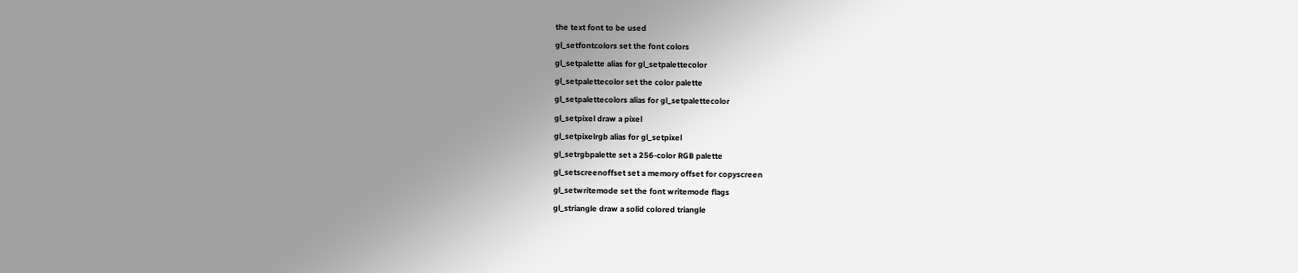the text font to be used
gl_setfontcolors set the font colors
gl_setpalette alias for gl_setpalettecolor
gl_setpalettecolor set the color palette
gl_setpalettecolors alias for gl_setpalettecolor
gl_setpixel draw a pixel
gl_setpixelrgb alias for gl_setpixel
gl_setrgbpalette set a 256-color RGB palette
gl_setscreenoffset set a memory offset for copyscreen
gl_setwritemode set the font writemode flags
gl_striangle draw a solid colored triangle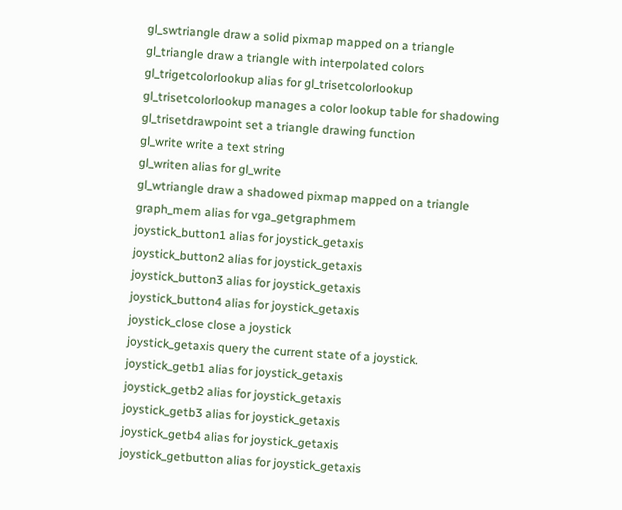gl_swtriangle draw a solid pixmap mapped on a triangle
gl_triangle draw a triangle with interpolated colors
gl_trigetcolorlookup alias for gl_trisetcolorlookup
gl_trisetcolorlookup manages a color lookup table for shadowing
gl_trisetdrawpoint set a triangle drawing function
gl_write write a text string
gl_writen alias for gl_write
gl_wtriangle draw a shadowed pixmap mapped on a triangle
graph_mem alias for vga_getgraphmem
joystick_button1 alias for joystick_getaxis
joystick_button2 alias for joystick_getaxis
joystick_button3 alias for joystick_getaxis
joystick_button4 alias for joystick_getaxis
joystick_close close a joystick
joystick_getaxis query the current state of a joystick.
joystick_getb1 alias for joystick_getaxis
joystick_getb2 alias for joystick_getaxis
joystick_getb3 alias for joystick_getaxis
joystick_getb4 alias for joystick_getaxis
joystick_getbutton alias for joystick_getaxis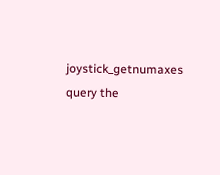joystick_getnumaxes query the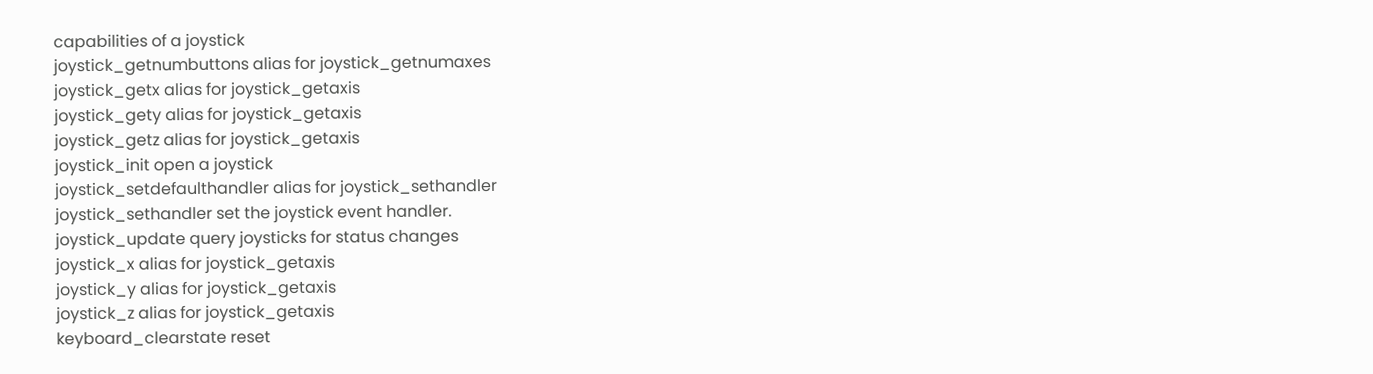capabilities of a joystick
joystick_getnumbuttons alias for joystick_getnumaxes
joystick_getx alias for joystick_getaxis
joystick_gety alias for joystick_getaxis
joystick_getz alias for joystick_getaxis
joystick_init open a joystick
joystick_setdefaulthandler alias for joystick_sethandler
joystick_sethandler set the joystick event handler.
joystick_update query joysticks for status changes
joystick_x alias for joystick_getaxis
joystick_y alias for joystick_getaxis
joystick_z alias for joystick_getaxis
keyboard_clearstate reset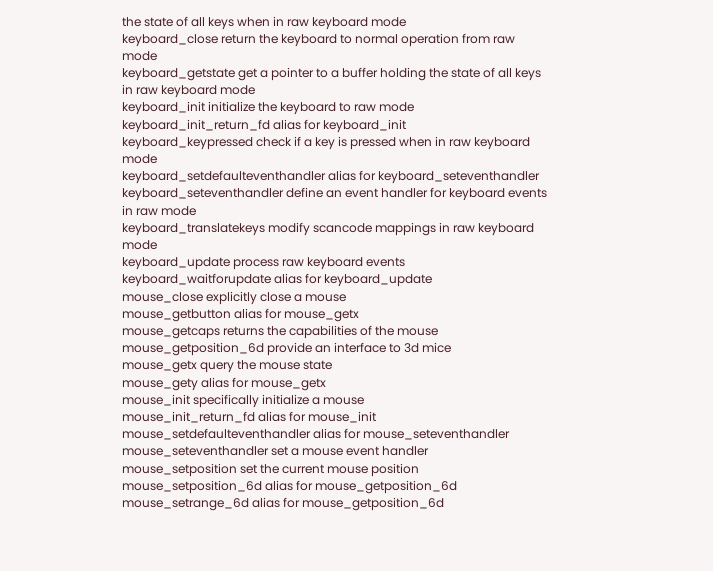the state of all keys when in raw keyboard mode
keyboard_close return the keyboard to normal operation from raw mode
keyboard_getstate get a pointer to a buffer holding the state of all keys in raw keyboard mode
keyboard_init initialize the keyboard to raw mode
keyboard_init_return_fd alias for keyboard_init
keyboard_keypressed check if a key is pressed when in raw keyboard mode
keyboard_setdefaulteventhandler alias for keyboard_seteventhandler
keyboard_seteventhandler define an event handler for keyboard events in raw mode
keyboard_translatekeys modify scancode mappings in raw keyboard mode
keyboard_update process raw keyboard events
keyboard_waitforupdate alias for keyboard_update
mouse_close explicitly close a mouse
mouse_getbutton alias for mouse_getx
mouse_getcaps returns the capabilities of the mouse
mouse_getposition_6d provide an interface to 3d mice
mouse_getx query the mouse state
mouse_gety alias for mouse_getx
mouse_init specifically initialize a mouse
mouse_init_return_fd alias for mouse_init
mouse_setdefaulteventhandler alias for mouse_seteventhandler
mouse_seteventhandler set a mouse event handler
mouse_setposition set the current mouse position
mouse_setposition_6d alias for mouse_getposition_6d
mouse_setrange_6d alias for mouse_getposition_6d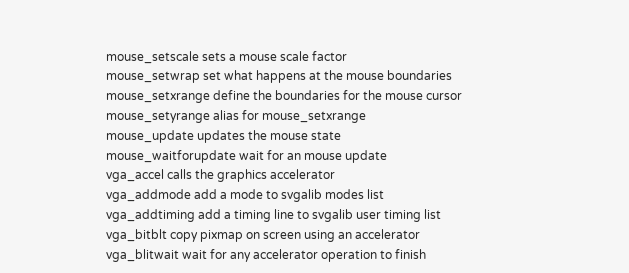mouse_setscale sets a mouse scale factor
mouse_setwrap set what happens at the mouse boundaries
mouse_setxrange define the boundaries for the mouse cursor
mouse_setyrange alias for mouse_setxrange
mouse_update updates the mouse state
mouse_waitforupdate wait for an mouse update
vga_accel calls the graphics accelerator
vga_addmode add a mode to svgalib modes list
vga_addtiming add a timing line to svgalib user timing list
vga_bitblt copy pixmap on screen using an accelerator
vga_blitwait wait for any accelerator operation to finish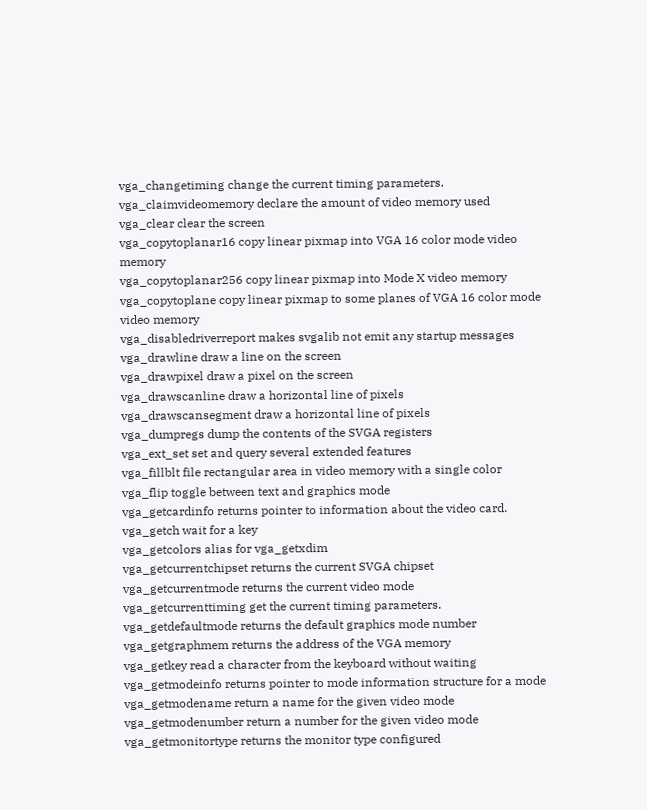vga_changetiming change the current timing parameters.
vga_claimvideomemory declare the amount of video memory used
vga_clear clear the screen
vga_copytoplanar16 copy linear pixmap into VGA 16 color mode video memory
vga_copytoplanar256 copy linear pixmap into Mode X video memory
vga_copytoplane copy linear pixmap to some planes of VGA 16 color mode video memory
vga_disabledriverreport makes svgalib not emit any startup messages
vga_drawline draw a line on the screen
vga_drawpixel draw a pixel on the screen
vga_drawscanline draw a horizontal line of pixels
vga_drawscansegment draw a horizontal line of pixels
vga_dumpregs dump the contents of the SVGA registers
vga_ext_set set and query several extended features
vga_fillblt file rectangular area in video memory with a single color
vga_flip toggle between text and graphics mode
vga_getcardinfo returns pointer to information about the video card.
vga_getch wait for a key
vga_getcolors alias for vga_getxdim
vga_getcurrentchipset returns the current SVGA chipset
vga_getcurrentmode returns the current video mode
vga_getcurrenttiming get the current timing parameters.
vga_getdefaultmode returns the default graphics mode number
vga_getgraphmem returns the address of the VGA memory
vga_getkey read a character from the keyboard without waiting
vga_getmodeinfo returns pointer to mode information structure for a mode
vga_getmodename return a name for the given video mode
vga_getmodenumber return a number for the given video mode
vga_getmonitortype returns the monitor type configured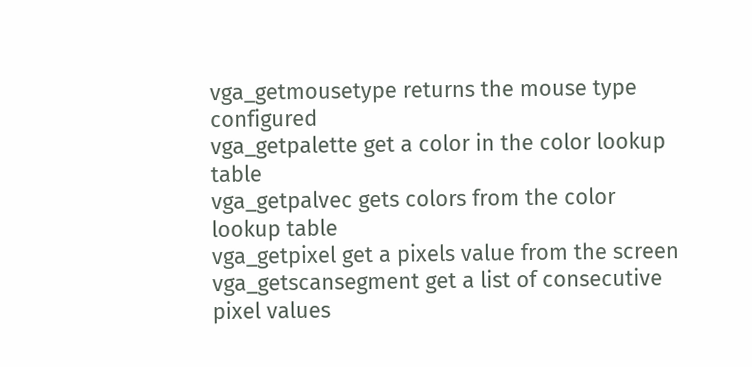vga_getmousetype returns the mouse type configured
vga_getpalette get a color in the color lookup table
vga_getpalvec gets colors from the color lookup table
vga_getpixel get a pixels value from the screen
vga_getscansegment get a list of consecutive pixel values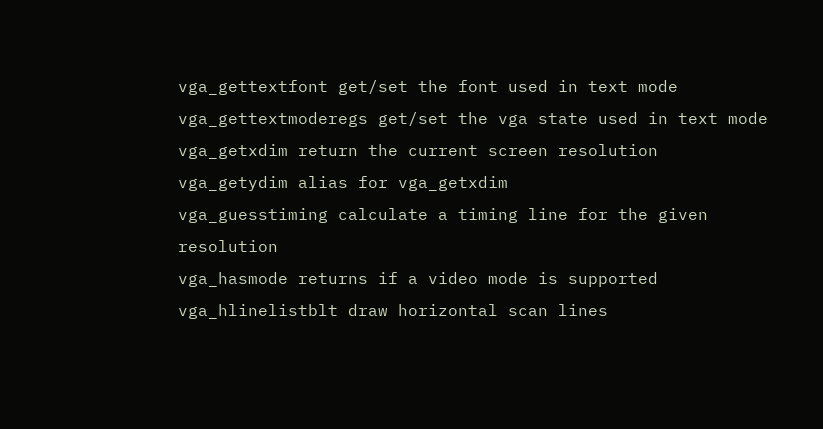vga_gettextfont get/set the font used in text mode
vga_gettextmoderegs get/set the vga state used in text mode
vga_getxdim return the current screen resolution
vga_getydim alias for vga_getxdim
vga_guesstiming calculate a timing line for the given resolution
vga_hasmode returns if a video mode is supported
vga_hlinelistblt draw horizontal scan lines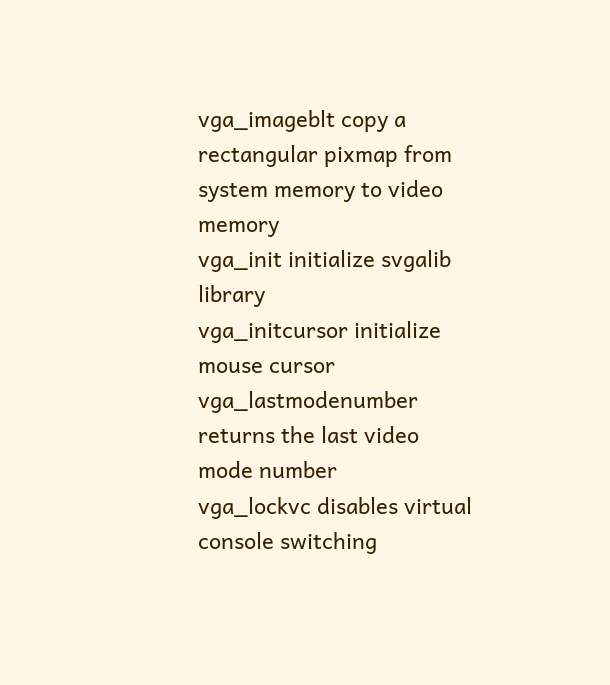vga_imageblt copy a rectangular pixmap from system memory to video memory
vga_init initialize svgalib library
vga_initcursor initialize mouse cursor
vga_lastmodenumber returns the last video mode number
vga_lockvc disables virtual console switching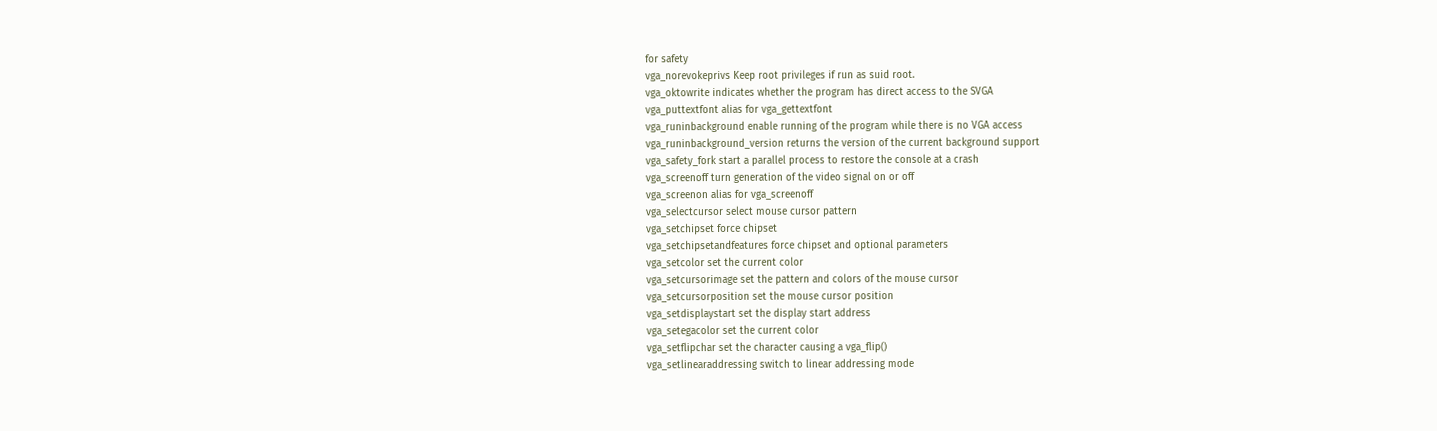for safety
vga_norevokeprivs Keep root privileges if run as suid root.
vga_oktowrite indicates whether the program has direct access to the SVGA
vga_puttextfont alias for vga_gettextfont
vga_runinbackground enable running of the program while there is no VGA access
vga_runinbackground_version returns the version of the current background support
vga_safety_fork start a parallel process to restore the console at a crash
vga_screenoff turn generation of the video signal on or off
vga_screenon alias for vga_screenoff
vga_selectcursor select mouse cursor pattern
vga_setchipset force chipset
vga_setchipsetandfeatures force chipset and optional parameters
vga_setcolor set the current color
vga_setcursorimage set the pattern and colors of the mouse cursor
vga_setcursorposition set the mouse cursor position
vga_setdisplaystart set the display start address
vga_setegacolor set the current color
vga_setflipchar set the character causing a vga_flip()
vga_setlinearaddressing switch to linear addressing mode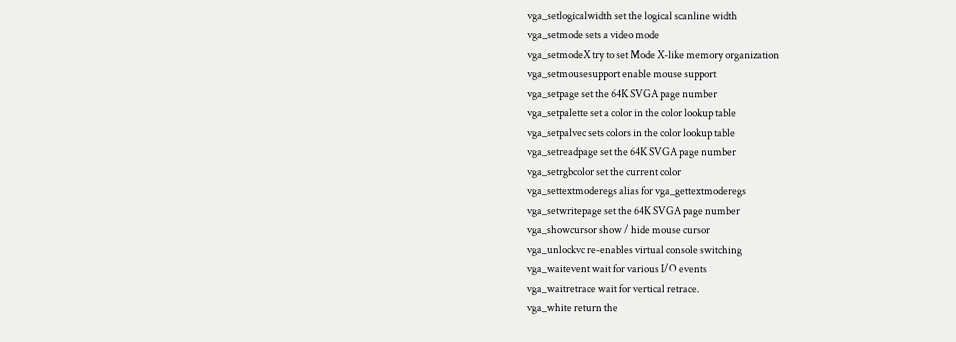vga_setlogicalwidth set the logical scanline width
vga_setmode sets a video mode
vga_setmodeX try to set Mode X-like memory organization
vga_setmousesupport enable mouse support
vga_setpage set the 64K SVGA page number
vga_setpalette set a color in the color lookup table
vga_setpalvec sets colors in the color lookup table
vga_setreadpage set the 64K SVGA page number
vga_setrgbcolor set the current color
vga_settextmoderegs alias for vga_gettextmoderegs
vga_setwritepage set the 64K SVGA page number
vga_showcursor show / hide mouse cursor
vga_unlockvc re-enables virtual console switching
vga_waitevent wait for various I/O events
vga_waitretrace wait for vertical retrace.
vga_white return the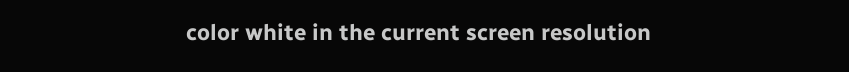color white in the current screen resolution